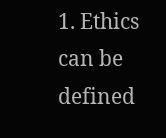1. Ethics can be defined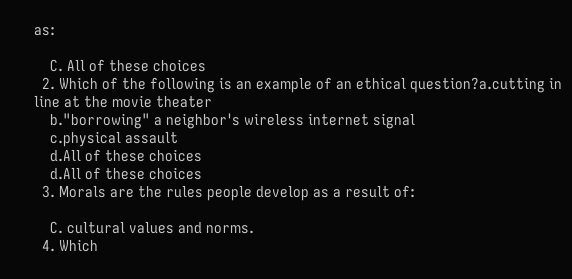as:

    C. All of these choices
  2. Which of the following is an example of an ethical question?a.cutting in line at the movie theater
    b."borrowing" a neighbor's wireless internet signal
    c.physical assault
    d.All of these choices
    d.All of these choices
  3. Morals are the rules people develop as a result of:

    C. cultural values and norms.
  4. Which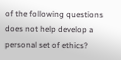of the following questions does not help develop a personal set of ethics?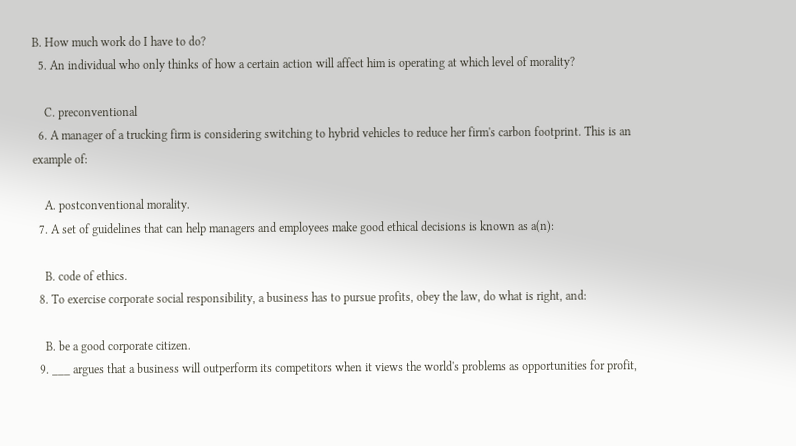B. How much work do I have to do?
  5. An individual who only thinks of how a certain action will affect him is operating at which level of morality?

    C. preconventional
  6. A manager of a trucking firm is considering switching to hybrid vehicles to reduce her firm's carbon footprint. This is an example of:

    A. postconventional morality.
  7. A set of guidelines that can help managers and employees make good ethical decisions is known as a(n):

    B. code of ethics.
  8. To exercise corporate social responsibility, a business has to pursue profits, obey the law, do what is right, and:

    B. be a good corporate citizen.
  9. ___ argues that a business will outperform its competitors when it views the world's problems as opportunities for profit,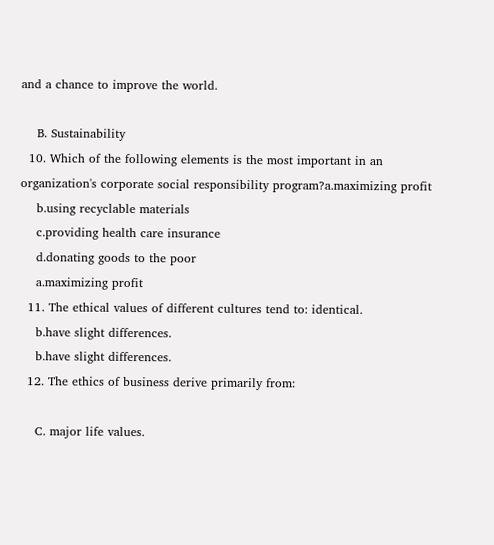and a chance to improve the world.

    B. Sustainability
  10. Which of the following elements is the most important in an organization's corporate social responsibility program?a.maximizing profit
    b.using recyclable materials
    c.providing health care insurance
    d.donating goods to the poor
    a.maximizing profit
  11. The ethical values of different cultures tend to: identical.
    b.have slight differences.
    b.have slight differences.
  12. The ethics of business derive primarily from:

    C. major life values.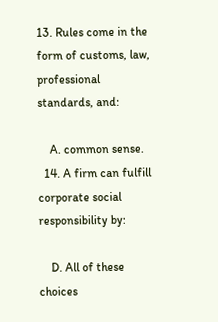13. Rules come in the form of customs, law, professional standards, and:

    A. common sense.
  14. A firm can fulfill corporate social responsibility by:

    D. All of these choices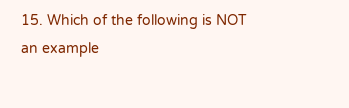15. Which of the following is NOT an example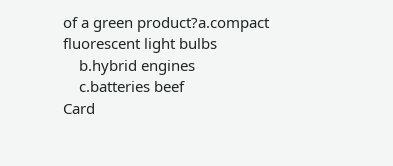of a green product?a.compact fluorescent light bulbs
    b.hybrid engines
    c.batteries beef
Card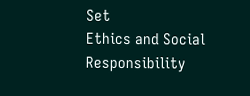Set
Ethics and Social Responsibility